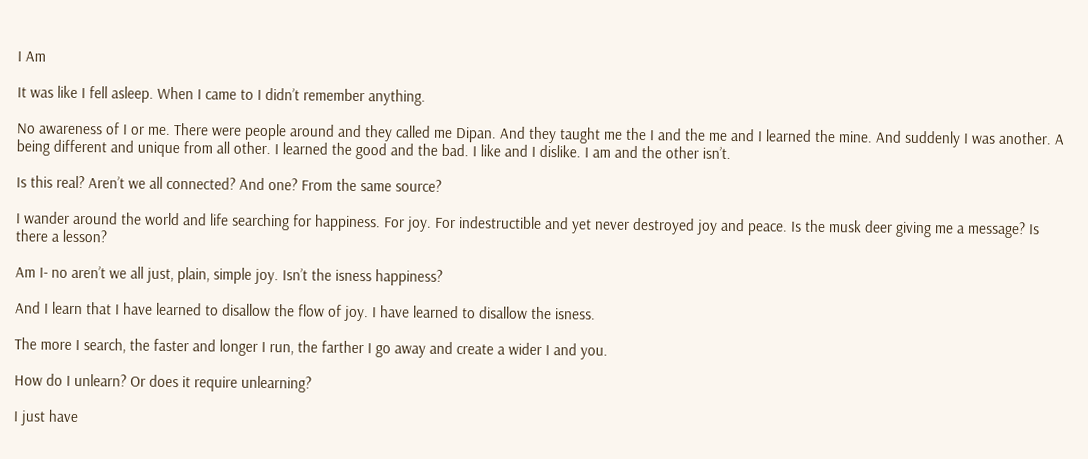I Am

It was like I fell asleep. When I came to I didn’t remember anything.

No awareness of I or me. There were people around and they called me Dipan. And they taught me the I and the me and I learned the mine. And suddenly I was another. A being different and unique from all other. I learned the good and the bad. I like and I dislike. I am and the other isn’t.

Is this real? Aren’t we all connected? And one? From the same source?

I wander around the world and life searching for happiness. For joy. For indestructible and yet never destroyed joy and peace. Is the musk deer giving me a message? Is there a lesson?

Am I- no aren’t we all just, plain, simple joy. Isn’t the isness happiness?

And I learn that I have learned to disallow the flow of joy. I have learned to disallow the isness.

The more I search, the faster and longer I run, the farther I go away and create a wider I and you.

How do I unlearn? Or does it require unlearning?

I just have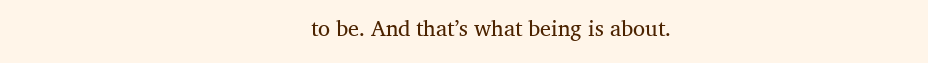to be. And that’s what being is about.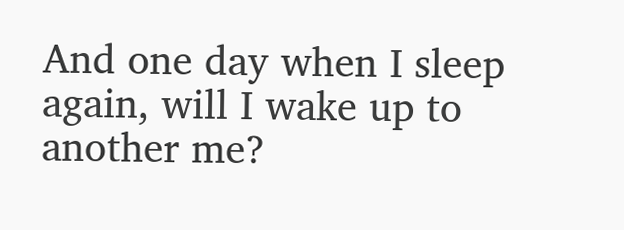And one day when I sleep again, will I wake up to another me?